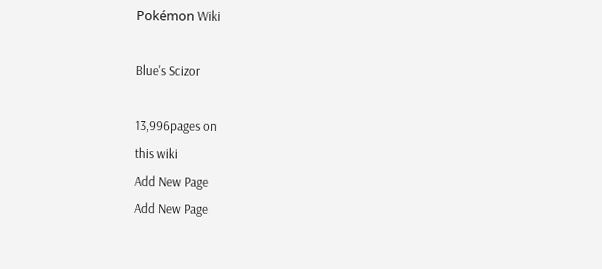Pokémon Wiki

Blue's Scizor

13,996pages on
this wiki
Add New Page
Add New Page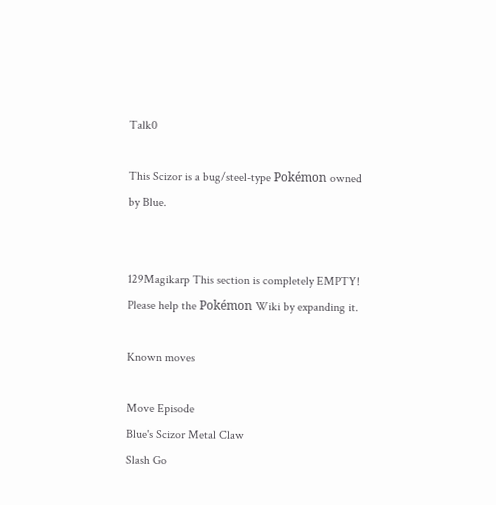Talk0

This Scizor is a bug/steel-type Pokémon owned by Blue.


129Magikarp This section is completely EMPTY!
Please help the Pokémon Wiki by expanding it.

Known moves

Move Episode
Blue's Scizor Metal Claw
Slash Go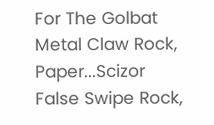For The Golbat
Metal Claw Rock, Paper...Scizor
False Swipe Rock,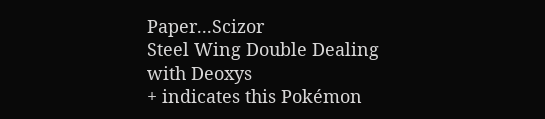Paper...Scizor
Steel Wing Double Dealing with Deoxys
+ indicates this Pokémon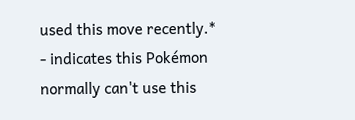used this move recently.*
- indicates this Pokémon normally can't use this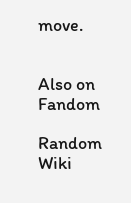move.


Also on Fandom

Random Wiki